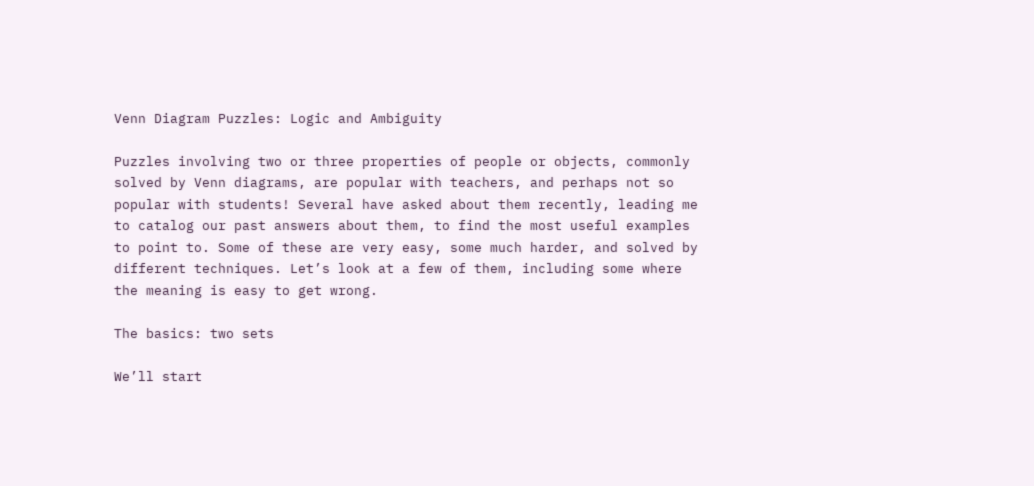Venn Diagram Puzzles: Logic and Ambiguity

Puzzles involving two or three properties of people or objects, commonly solved by Venn diagrams, are popular with teachers, and perhaps not so popular with students! Several have asked about them recently, leading me to catalog our past answers about them, to find the most useful examples to point to. Some of these are very easy, some much harder, and solved by different techniques. Let’s look at a few of them, including some where the meaning is easy to get wrong.

The basics: two sets

We’ll start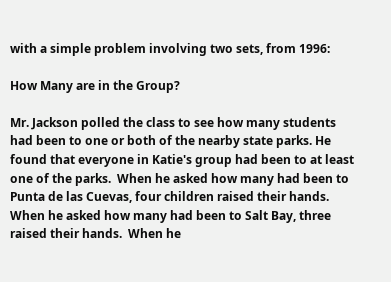with a simple problem involving two sets, from 1996:

How Many are in the Group?

Mr. Jackson polled the class to see how many students had been to one or both of the nearby state parks. He found that everyone in Katie's group had been to at least one of the parks.  When he asked how many had been to Punta de las Cuevas, four children raised their hands. When he asked how many had been to Salt Bay, three raised their hands.  When he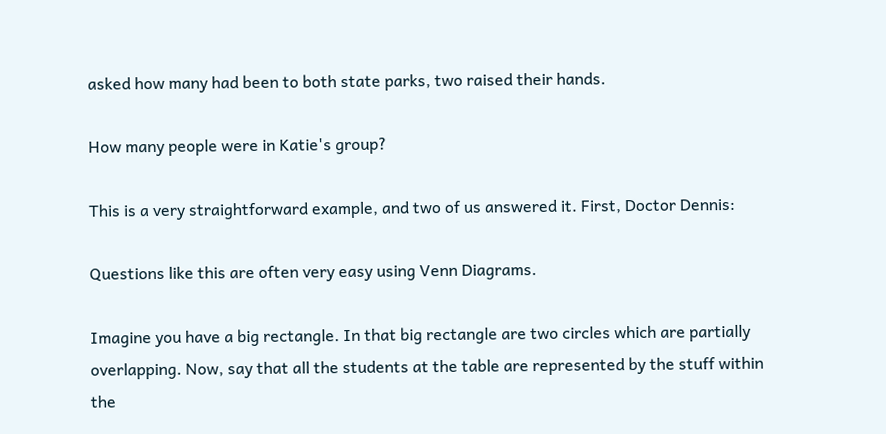asked how many had been to both state parks, two raised their hands.

How many people were in Katie's group?

This is a very straightforward example, and two of us answered it. First, Doctor Dennis:

Questions like this are often very easy using Venn Diagrams.

Imagine you have a big rectangle. In that big rectangle are two circles which are partially overlapping. Now, say that all the students at the table are represented by the stuff within the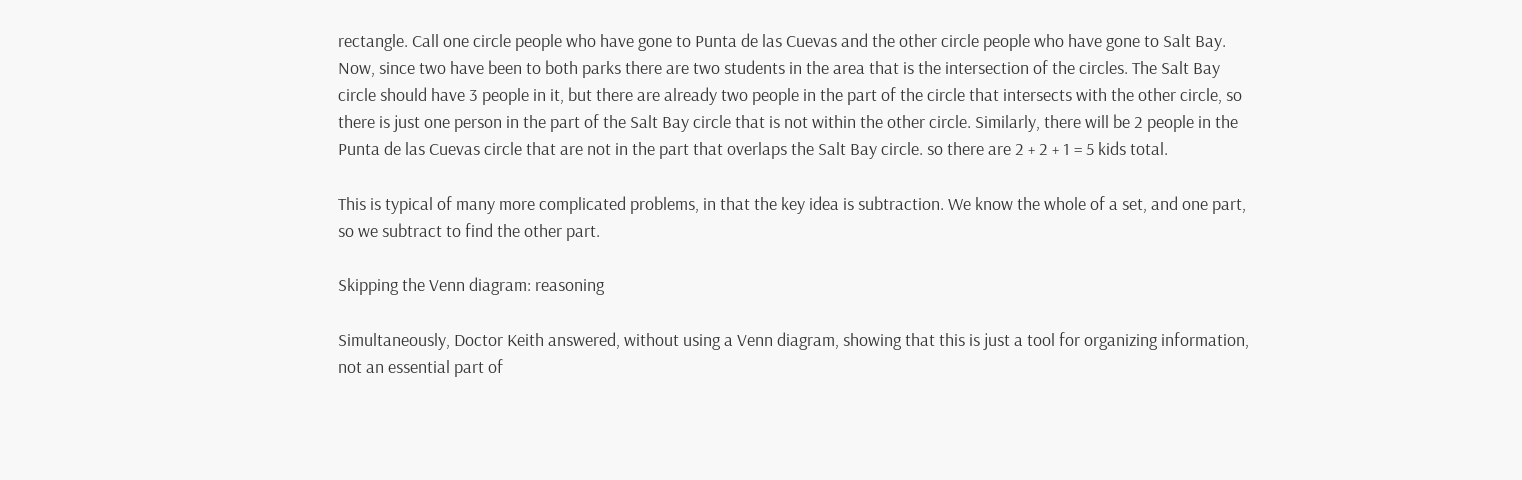rectangle. Call one circle people who have gone to Punta de las Cuevas and the other circle people who have gone to Salt Bay.
Now, since two have been to both parks there are two students in the area that is the intersection of the circles. The Salt Bay circle should have 3 people in it, but there are already two people in the part of the circle that intersects with the other circle, so there is just one person in the part of the Salt Bay circle that is not within the other circle. Similarly, there will be 2 people in the Punta de las Cuevas circle that are not in the part that overlaps the Salt Bay circle. so there are 2 + 2 + 1 = 5 kids total.

This is typical of many more complicated problems, in that the key idea is subtraction. We know the whole of a set, and one part, so we subtract to find the other part.

Skipping the Venn diagram: reasoning

Simultaneously, Doctor Keith answered, without using a Venn diagram, showing that this is just a tool for organizing information, not an essential part of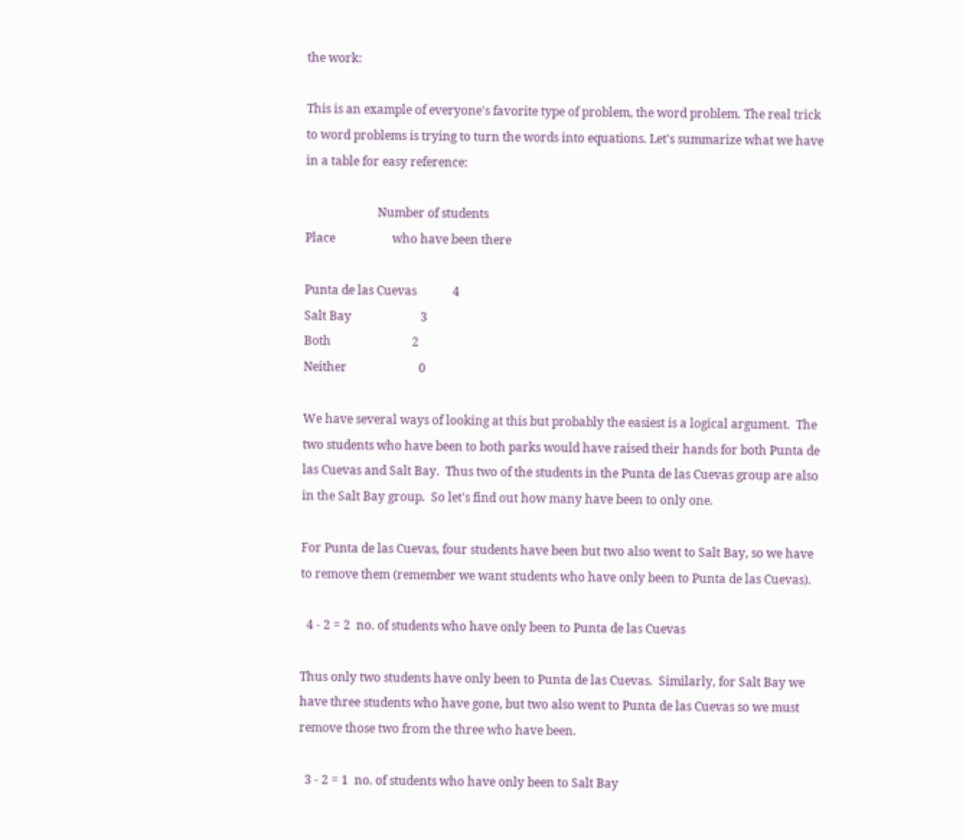the work:

This is an example of everyone's favorite type of problem, the word problem. The real trick to word problems is trying to turn the words into equations. Let's summarize what we have in a table for easy reference:

                        Number of students
Place                   who have been there

Punta de las Cuevas            4
Salt Bay                       3
Both                           2
Neither                        0

We have several ways of looking at this but probably the easiest is a logical argument.  The two students who have been to both parks would have raised their hands for both Punta de las Cuevas and Salt Bay.  Thus two of the students in the Punta de las Cuevas group are also in the Salt Bay group.  So let's find out how many have been to only one.

For Punta de las Cuevas, four students have been but two also went to Salt Bay, so we have to remove them (remember we want students who have only been to Punta de las Cuevas).

  4 - 2 = 2  no. of students who have only been to Punta de las Cuevas

Thus only two students have only been to Punta de las Cuevas.  Similarly, for Salt Bay we have three students who have gone, but two also went to Punta de las Cuevas so we must remove those two from the three who have been.

  3 - 2 = 1  no. of students who have only been to Salt Bay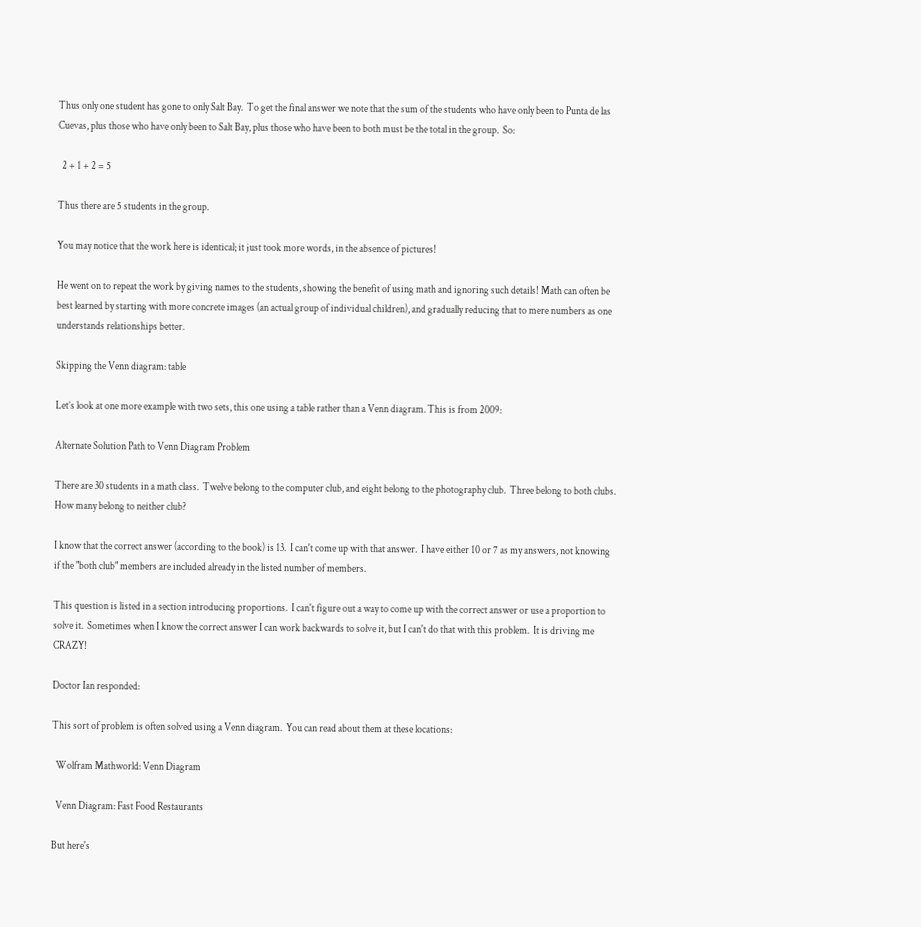Thus only one student has gone to only Salt Bay.  To get the final answer we note that the sum of the students who have only been to Punta de las Cuevas, plus those who have only been to Salt Bay, plus those who have been to both must be the total in the group.  So:

  2 + 1 + 2 = 5

Thus there are 5 students in the group.

You may notice that the work here is identical; it just took more words, in the absence of pictures!

He went on to repeat the work by giving names to the students, showing the benefit of using math and ignoring such details! Math can often be best learned by starting with more concrete images (an actual group of individual children), and gradually reducing that to mere numbers as one understands relationships better.

Skipping the Venn diagram: table

Let’s look at one more example with two sets, this one using a table rather than a Venn diagram. This is from 2009:

Alternate Solution Path to Venn Diagram Problem

There are 30 students in a math class.  Twelve belong to the computer club, and eight belong to the photography club.  Three belong to both clubs.  How many belong to neither club?

I know that the correct answer (according to the book) is 13.  I can't come up with that answer.  I have either 10 or 7 as my answers, not knowing if the "both club" members are included already in the listed number of members.

This question is listed in a section introducing proportions.  I can't figure out a way to come up with the correct answer or use a proportion to solve it.  Sometimes when I know the correct answer I can work backwards to solve it, but I can't do that with this problem.  It is driving me CRAZY!

Doctor Ian responded:

This sort of problem is often solved using a Venn diagram.  You can read about them at these locations:

  Wolfram Mathworld: Venn Diagram

  Venn Diagram: Fast Food Restaurants

But here's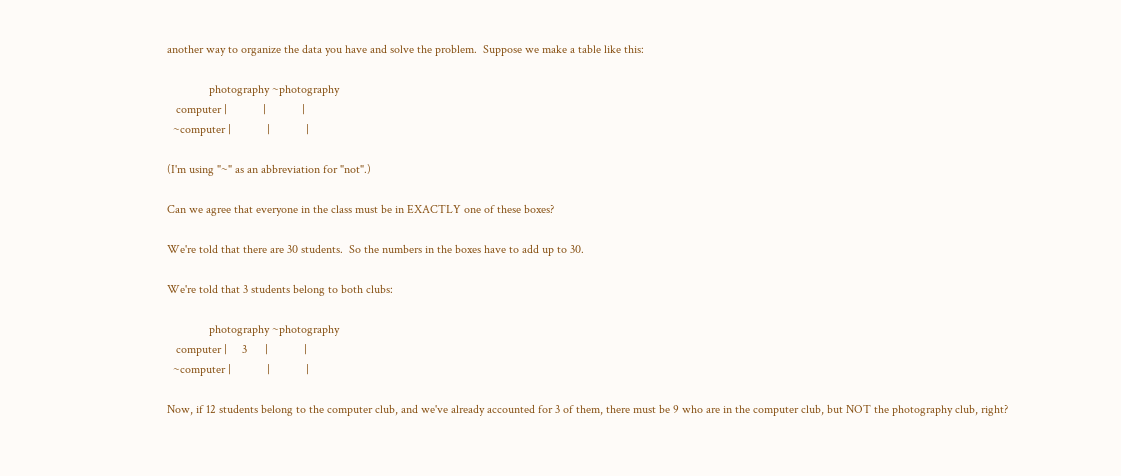another way to organize the data you have and solve the problem.  Suppose we make a table like this:

              photography ~photography
   computer |            |            |
  ~computer |            |            |

(I'm using "~" as an abbreviation for "not".)

Can we agree that everyone in the class must be in EXACTLY one of these boxes?

We're told that there are 30 students.  So the numbers in the boxes have to add up to 30.

We're told that 3 students belong to both clubs:

              photography ~photography
   computer |     3      |            |
  ~computer |            |            |

Now, if 12 students belong to the computer club, and we've already accounted for 3 of them, there must be 9 who are in the computer club, but NOT the photography club, right?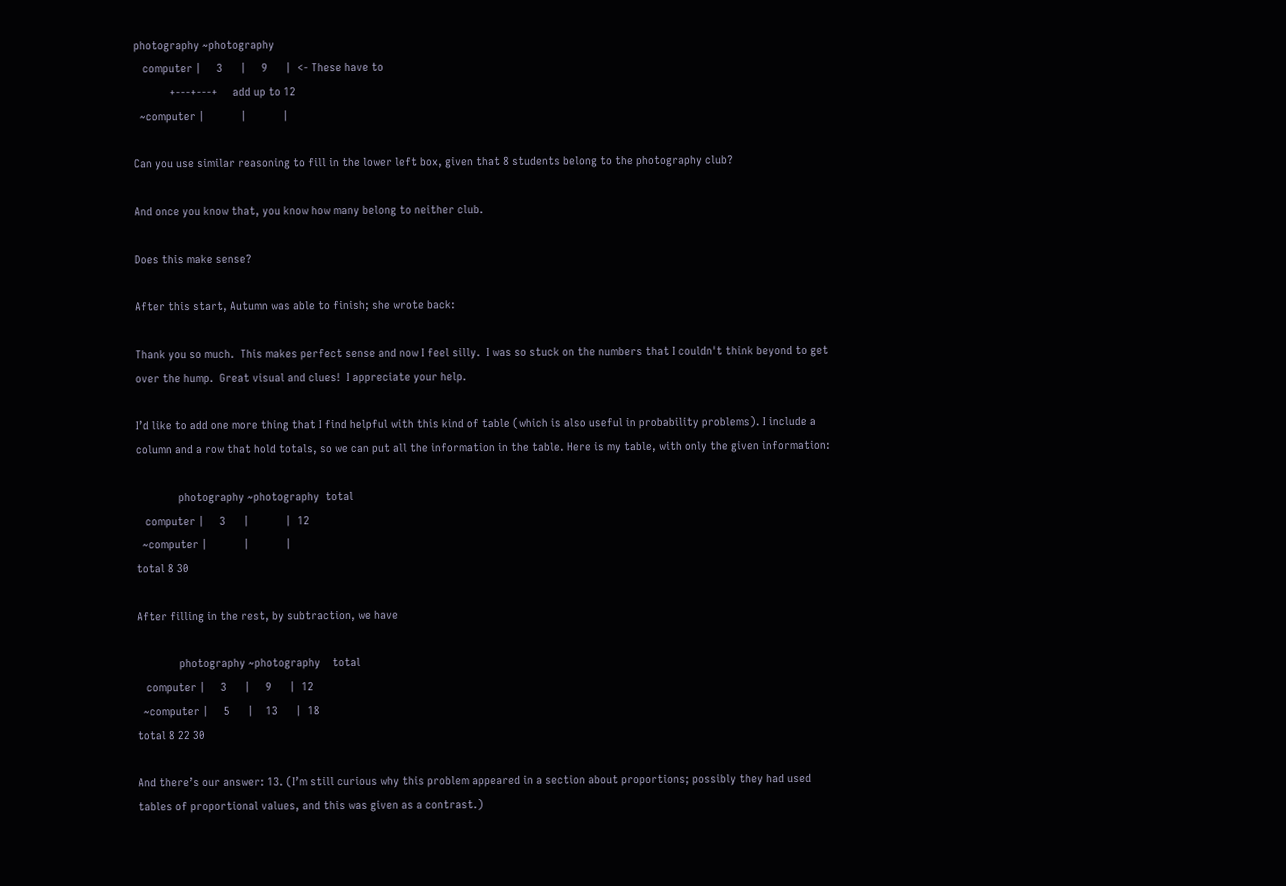photography ~photography
   computer |     3      |     9      |  <- These have to
            +---+---+     add up to 12
  ~computer |            |            |

Can you use similar reasoning to fill in the lower left box, given that 8 students belong to the photography club?

And once you know that, you know how many belong to neither club.

Does this make sense?

After this start, Autumn was able to finish; she wrote back:

Thank you so much.  This makes perfect sense and now I feel silly.  I was so stuck on the numbers that I couldn't think beyond to get over the hump.  Great visual and clues!  I appreciate your help.

I’d like to add one more thing that I find helpful with this kind of table (which is also useful in probability problems). I include a column and a row that hold totals, so we can put all the information in the table. Here is my table, with only the given information:

              photography ~photography  total
   computer |     3      |            |  12
  ~computer |            |            |
total 8 30

After filling in the rest, by subtraction, we have

              photography ~photography    total
   computer |     3      |     9      |  12
  ~computer |     5      |    13      |  18
total 8 22 30

And there’s our answer: 13. (I’m still curious why this problem appeared in a section about proportions; possibly they had used tables of proportional values, and this was given as a contrast.)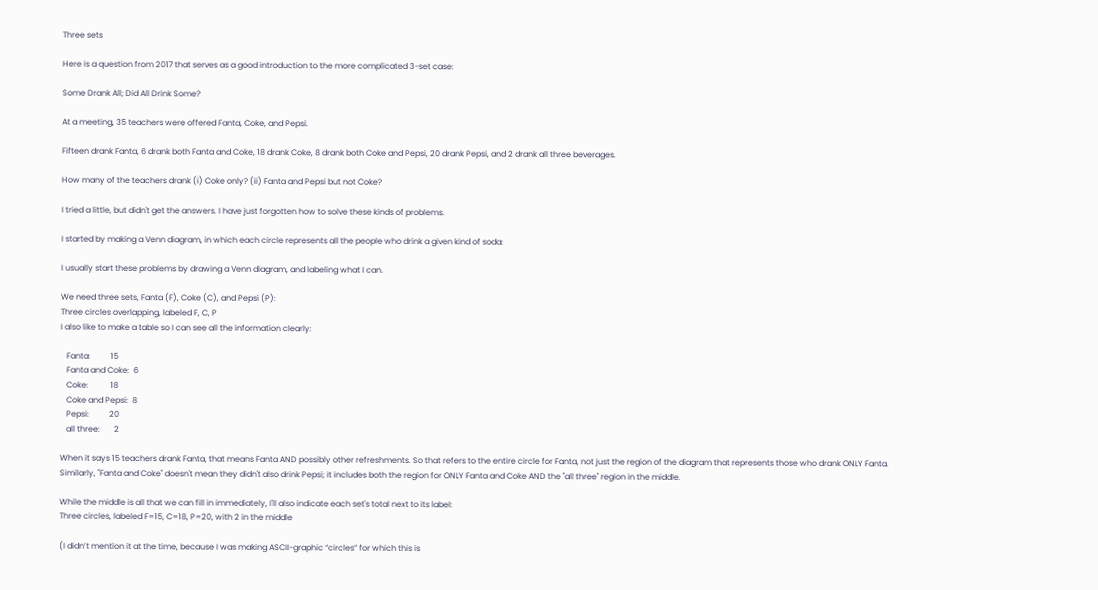Three sets

Here is a question from 2017 that serves as a good introduction to the more complicated 3-set case:

Some Drank All; Did All Drink Some?

At a meeting, 35 teachers were offered Fanta, Coke, and Pepsi.

Fifteen drank Fanta, 6 drank both Fanta and Coke, 18 drank Coke, 8 drank both Coke and Pepsi, 20 drank Pepsi, and 2 drank all three beverages.

How many of the teachers drank (i) Coke only? (ii) Fanta and Pepsi but not Coke?

I tried a little, but didn't get the answers. I have just forgotten how to solve these kinds of problems.

I started by making a Venn diagram, in which each circle represents all the people who drink a given kind of soda:

I usually start these problems by drawing a Venn diagram, and labeling what I can.

We need three sets, Fanta (F), Coke (C), and Pepsi (P):
Three circles overlapping, labeled F, C, P
I also like to make a table so I can see all the information clearly:

   Fanta:          15
   Fanta and Coke:  6
   Coke:           18
   Coke and Pepsi:  8
   Pepsi:          20
   all three:       2

When it says 15 teachers drank Fanta, that means Fanta AND possibly other refreshments. So that refers to the entire circle for Fanta, not just the region of the diagram that represents those who drank ONLY Fanta. Similarly, "Fanta and Coke" doesn't mean they didn't also drink Pepsi; it includes both the region for ONLY Fanta and Coke AND the "all three" region in the middle.

While the middle is all that we can fill in immediately, I'll also indicate each set's total next to its label:
Three circles, labeled F=15, C=18, P=20, with 2 in the middle

(I didn’t mention it at the time, because I was making ASCII-graphic “circles” for which this is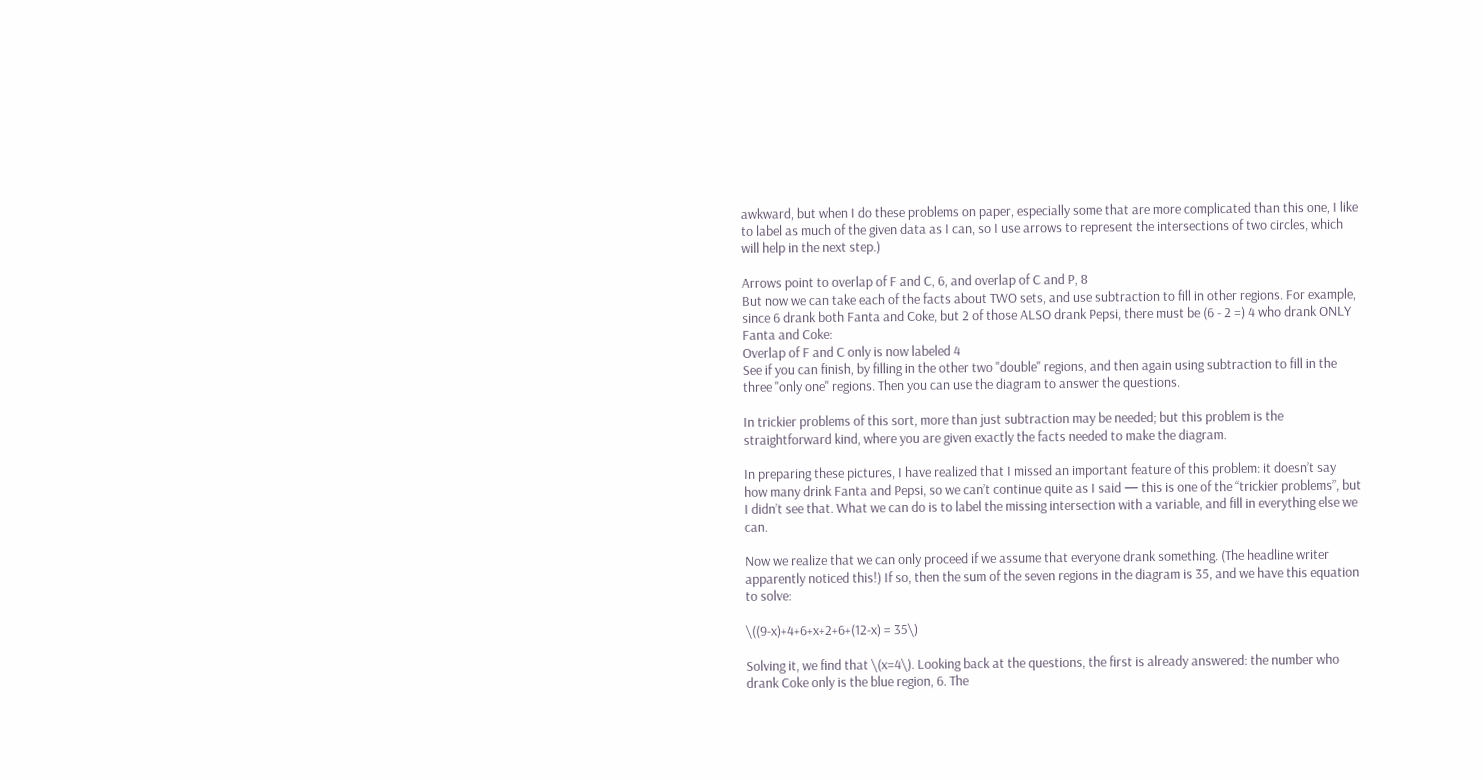awkward, but when I do these problems on paper, especially some that are more complicated than this one, I like to label as much of the given data as I can, so I use arrows to represent the intersections of two circles, which will help in the next step.)

Arrows point to overlap of F and C, 6, and overlap of C and P, 8
But now we can take each of the facts about TWO sets, and use subtraction to fill in other regions. For example, since 6 drank both Fanta and Coke, but 2 of those ALSO drank Pepsi, there must be (6 - 2 =) 4 who drank ONLY Fanta and Coke:
Overlap of F and C only is now labeled 4
See if you can finish, by filling in the other two "double" regions, and then again using subtraction to fill in the three "only one" regions. Then you can use the diagram to answer the questions.

In trickier problems of this sort, more than just subtraction may be needed; but this problem is the straightforward kind, where you are given exactly the facts needed to make the diagram.

In preparing these pictures, I have realized that I missed an important feature of this problem: it doesn’t say how many drink Fanta and Pepsi, so we can’t continue quite as I said — this is one of the “trickier problems”, but I didn’t see that. What we can do is to label the missing intersection with a variable, and fill in everything else we can.

Now we realize that we can only proceed if we assume that everyone drank something. (The headline writer apparently noticed this!) If so, then the sum of the seven regions in the diagram is 35, and we have this equation to solve:

\((9-x)+4+6+x+2+6+(12-x) = 35\)

Solving it, we find that \(x=4\). Looking back at the questions, the first is already answered: the number who drank Coke only is the blue region, 6. The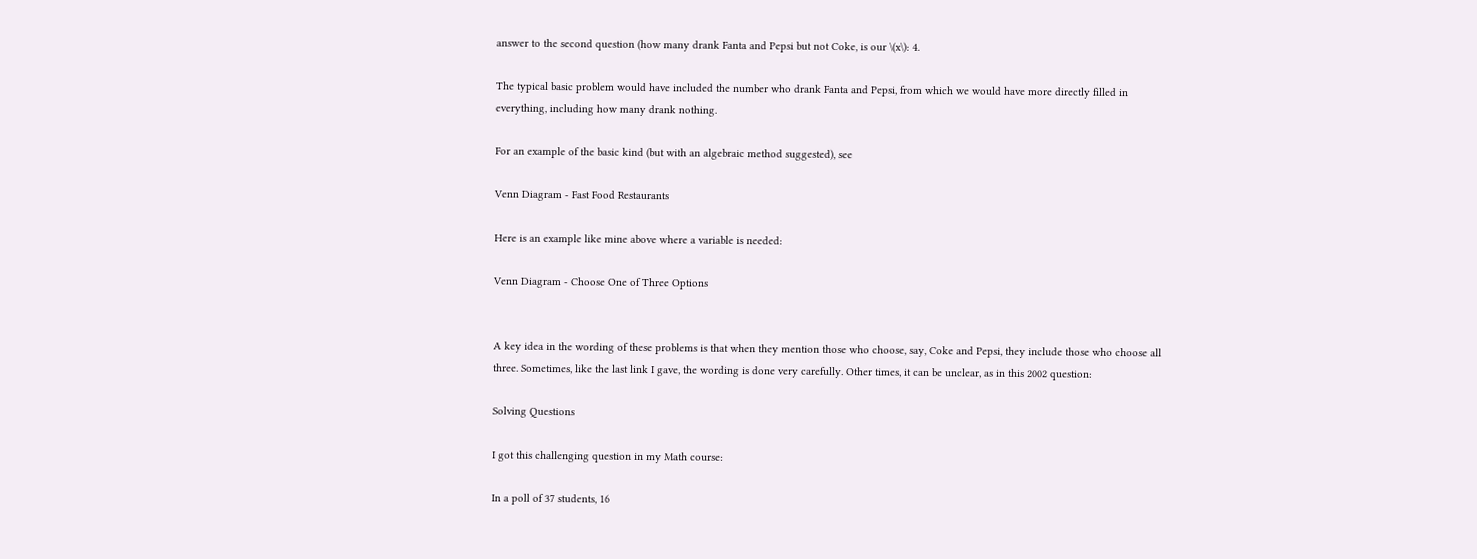answer to the second question (how many drank Fanta and Pepsi but not Coke, is our \(x\): 4.

The typical basic problem would have included the number who drank Fanta and Pepsi, from which we would have more directly filled in everything, including how many drank nothing.

For an example of the basic kind (but with an algebraic method suggested), see

Venn Diagram - Fast Food Restaurants

Here is an example like mine above where a variable is needed:

Venn Diagram - Choose One of Three Options


A key idea in the wording of these problems is that when they mention those who choose, say, Coke and Pepsi, they include those who choose all three. Sometimes, like the last link I gave, the wording is done very carefully. Other times, it can be unclear, as in this 2002 question:

Solving Questions

I got this challenging question in my Math course:

In a poll of 37 students, 16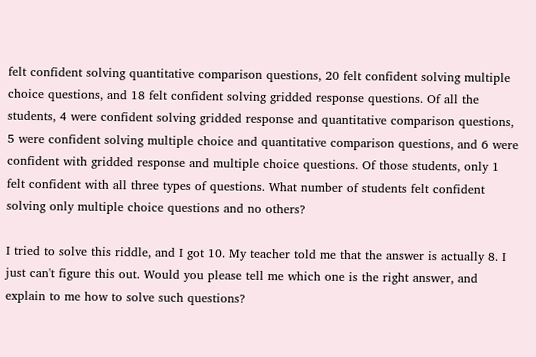felt confident solving quantitative comparison questions, 20 felt confident solving multiple choice questions, and 18 felt confident solving gridded response questions. Of all the students, 4 were confident solving gridded response and quantitative comparison questions, 5 were confident solving multiple choice and quantitative comparison questions, and 6 were confident with gridded response and multiple choice questions. Of those students, only 1 felt confident with all three types of questions. What number of students felt confident solving only multiple choice questions and no others?

I tried to solve this riddle, and I got 10. My teacher told me that the answer is actually 8. I just can't figure this out. Would you please tell me which one is the right answer, and explain to me how to solve such questions?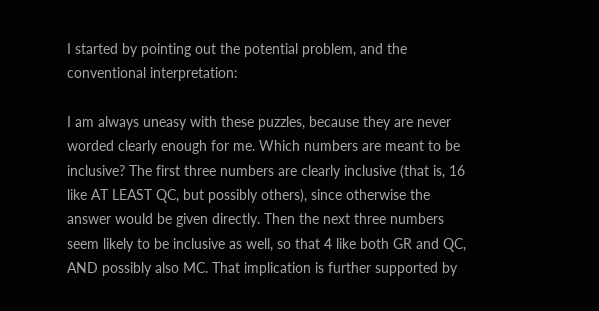I started by pointing out the potential problem, and the conventional interpretation:

I am always uneasy with these puzzles, because they are never worded clearly enough for me. Which numbers are meant to be inclusive? The first three numbers are clearly inclusive (that is, 16 like AT LEAST QC, but possibly others), since otherwise the answer would be given directly. Then the next three numbers seem likely to be inclusive as well, so that 4 like both GR and QC, AND possibly also MC. That implication is further supported by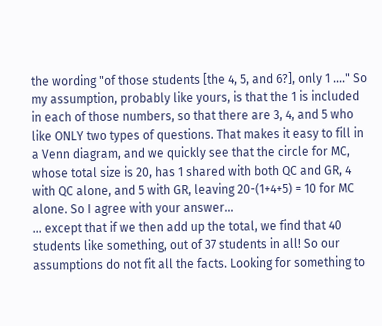the wording "of those students [the 4, 5, and 6?], only 1 ...." So my assumption, probably like yours, is that the 1 is included in each of those numbers, so that there are 3, 4, and 5 who like ONLY two types of questions. That makes it easy to fill in a Venn diagram, and we quickly see that the circle for MC, whose total size is 20, has 1 shared with both QC and GR, 4 with QC alone, and 5 with GR, leaving 20-(1+4+5) = 10 for MC alone. So I agree with your answer...
... except that if we then add up the total, we find that 40 students like something, out of 37 students in all! So our assumptions do not fit all the facts. Looking for something to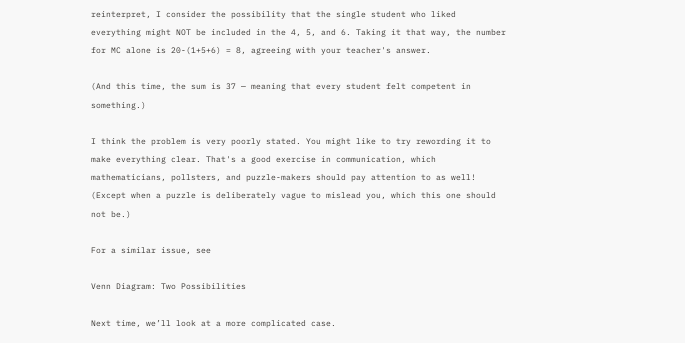reinterpret, I consider the possibility that the single student who liked everything might NOT be included in the 4, 5, and 6. Taking it that way, the number for MC alone is 20-(1+5+6) = 8, agreeing with your teacher's answer.

(And this time, the sum is 37 — meaning that every student felt competent in something.)

I think the problem is very poorly stated. You might like to try rewording it to make everything clear. That's a good exercise in communication, which mathematicians, pollsters, and puzzle-makers should pay attention to as well! (Except when a puzzle is deliberately vague to mislead you, which this one should not be.)

For a similar issue, see

Venn Diagram: Two Possibilities

Next time, we’ll look at a more complicated case.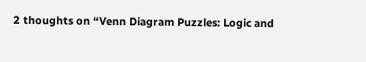2 thoughts on “Venn Diagram Puzzles: Logic and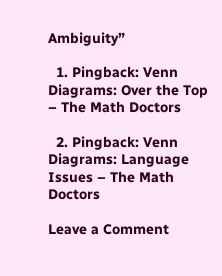Ambiguity”

  1. Pingback: Venn Diagrams: Over the Top – The Math Doctors

  2. Pingback: Venn Diagrams: Language Issues – The Math Doctors

Leave a Comment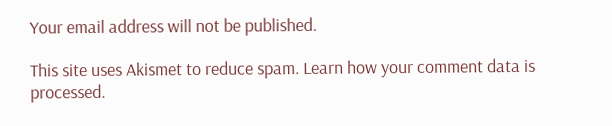Your email address will not be published.

This site uses Akismet to reduce spam. Learn how your comment data is processed.